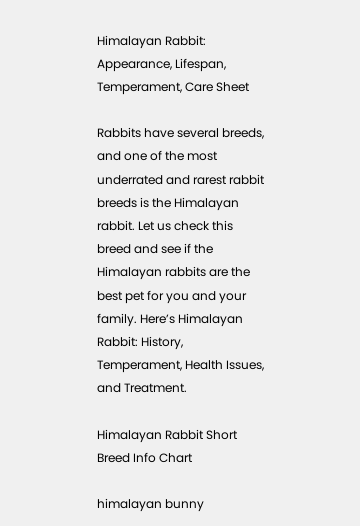Himalayan Rabbit: Appearance, Lifespan, Temperament, Care Sheet

Rabbits have several breeds, and one of the most underrated and rarest rabbit breeds is the Himalayan rabbit. Let us check this breed and see if the Himalayan rabbits are the best pet for you and your family. Here’s Himalayan Rabbit: History, Temperament, Health Issues, and Treatment.

Himalayan Rabbit Short Breed Info Chart

himalayan bunny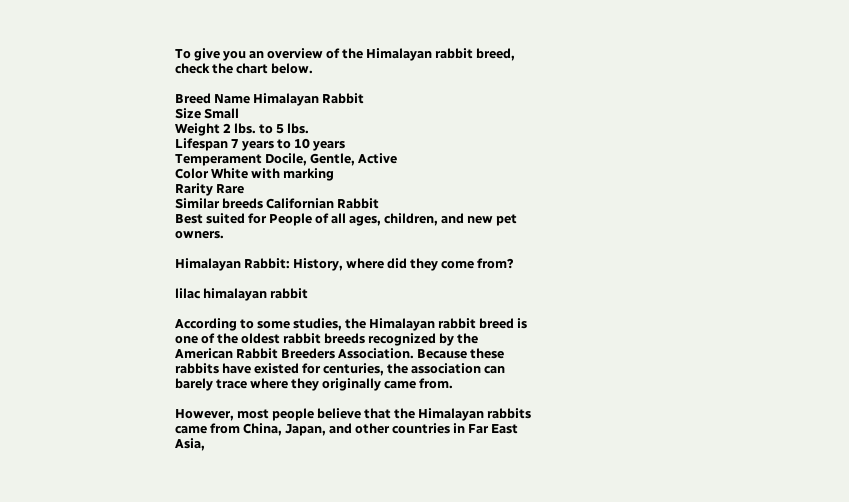To give you an overview of the Himalayan rabbit breed, check the chart below.

Breed Name Himalayan Rabbit
Size Small
Weight 2 lbs. to 5 lbs.
Lifespan 7 years to 10 years
Temperament Docile, Gentle, Active
Color White with marking
Rarity Rare
Similar breeds Californian Rabbit
Best suited for People of all ages, children, and new pet owners.

Himalayan Rabbit: History, where did they come from?

lilac himalayan rabbit

According to some studies, the Himalayan rabbit breed is one of the oldest rabbit breeds recognized by the American Rabbit Breeders Association. Because these rabbits have existed for centuries, the association can barely trace where they originally came from.

However, most people believe that the Himalayan rabbits came from China, Japan, and other countries in Far East Asia,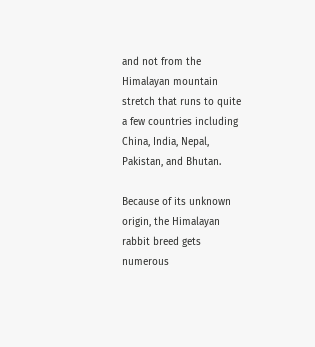and not from the Himalayan mountain stretch that runs to quite a few countries including China, India, Nepal, Pakistan, and Bhutan.

Because of its unknown origin, the Himalayan rabbit breed gets numerous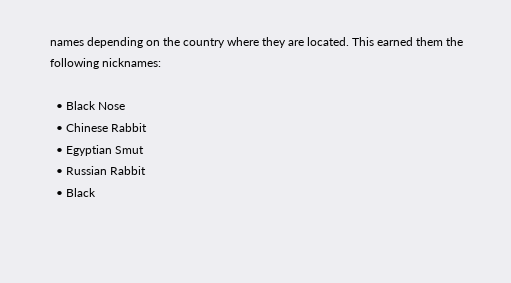names depending on the country where they are located. This earned them the following nicknames:

  • Black Nose
  • Chinese Rabbit
  • Egyptian Smut
  • Russian Rabbit
  • Black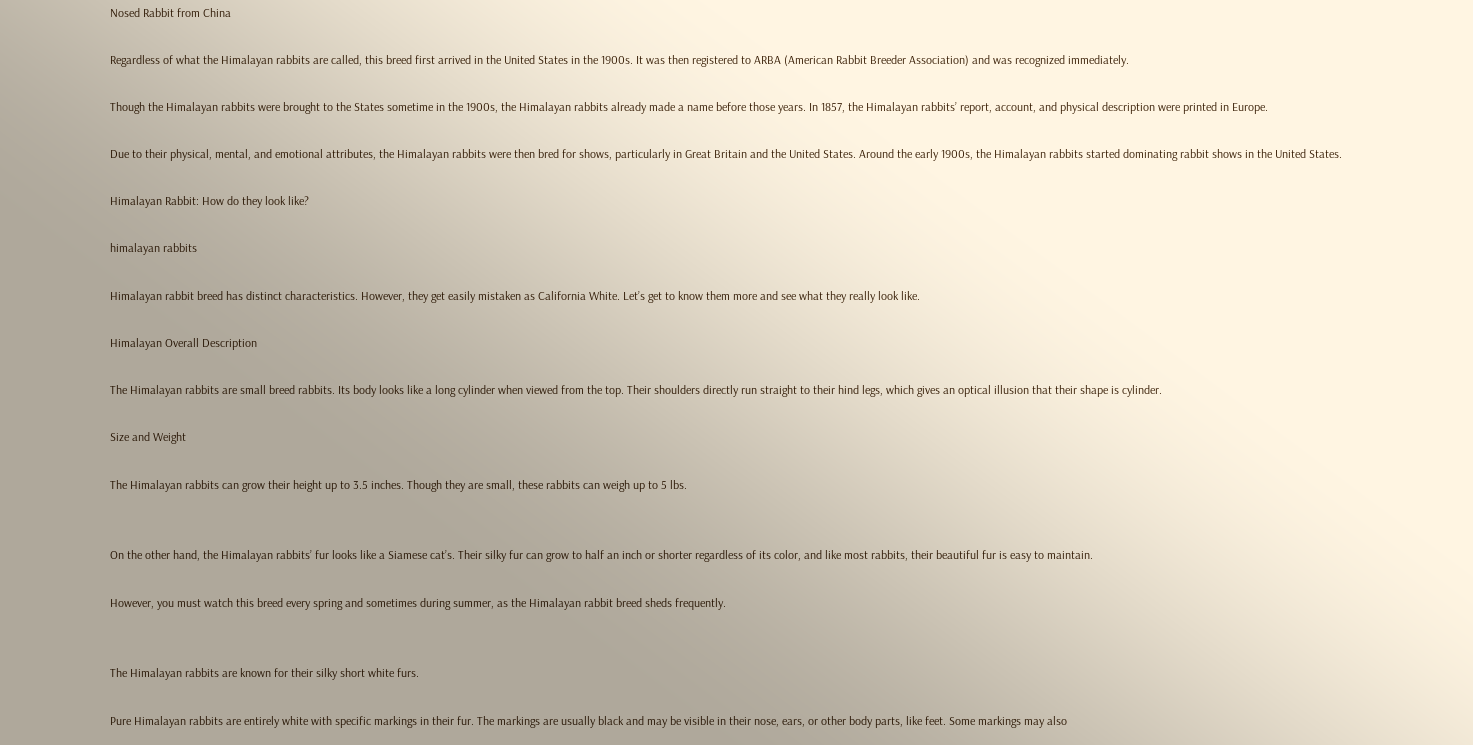Nosed Rabbit from China

Regardless of what the Himalayan rabbits are called, this breed first arrived in the United States in the 1900s. It was then registered to ARBA (American Rabbit Breeder Association) and was recognized immediately.

Though the Himalayan rabbits were brought to the States sometime in the 1900s, the Himalayan rabbits already made a name before those years. In 1857, the Himalayan rabbits’ report, account, and physical description were printed in Europe.

Due to their physical, mental, and emotional attributes, the Himalayan rabbits were then bred for shows, particularly in Great Britain and the United States. Around the early 1900s, the Himalayan rabbits started dominating rabbit shows in the United States.

Himalayan Rabbit: How do they look like?

himalayan rabbits

Himalayan rabbit breed has distinct characteristics. However, they get easily mistaken as California White. Let’s get to know them more and see what they really look like.

Himalayan Overall Description

The Himalayan rabbits are small breed rabbits. Its body looks like a long cylinder when viewed from the top. Their shoulders directly run straight to their hind legs, which gives an optical illusion that their shape is cylinder.

Size and Weight

The Himalayan rabbits can grow their height up to 3.5 inches. Though they are small, these rabbits can weigh up to 5 lbs.


On the other hand, the Himalayan rabbits’ fur looks like a Siamese cat’s. Their silky fur can grow to half an inch or shorter regardless of its color, and like most rabbits, their beautiful fur is easy to maintain.

However, you must watch this breed every spring and sometimes during summer, as the Himalayan rabbit breed sheds frequently.


The Himalayan rabbits are known for their silky short white furs.

Pure Himalayan rabbits are entirely white with specific markings in their fur. The markings are usually black and may be visible in their nose, ears, or other body parts, like feet. Some markings may also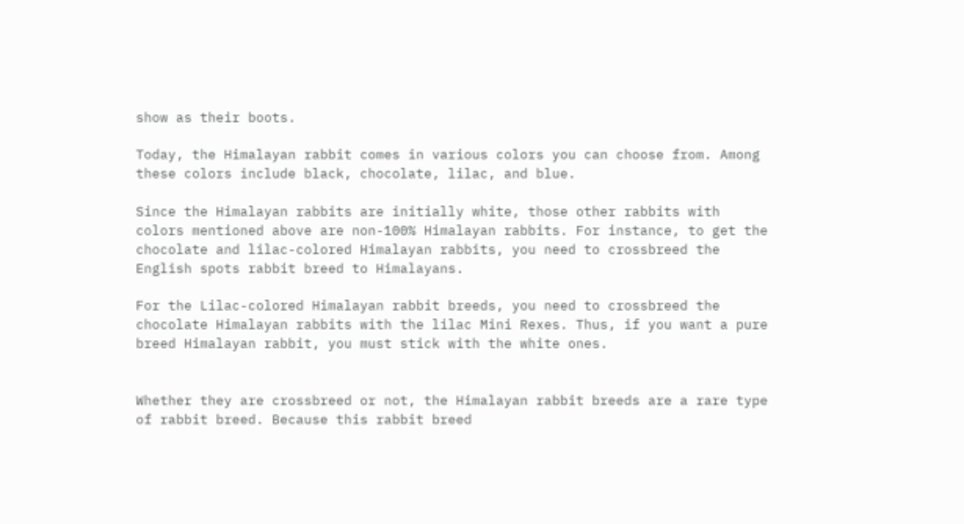show as their boots.

Today, the Himalayan rabbit comes in various colors you can choose from. Among these colors include black, chocolate, lilac, and blue.

Since the Himalayan rabbits are initially white, those other rabbits with colors mentioned above are non-100% Himalayan rabbits. For instance, to get the chocolate and lilac-colored Himalayan rabbits, you need to crossbreed the English spots rabbit breed to Himalayans.

For the Lilac-colored Himalayan rabbit breeds, you need to crossbreed the chocolate Himalayan rabbits with the lilac Mini Rexes. Thus, if you want a pure breed Himalayan rabbit, you must stick with the white ones.


Whether they are crossbreed or not, the Himalayan rabbit breeds are a rare type of rabbit breed. Because this rabbit breed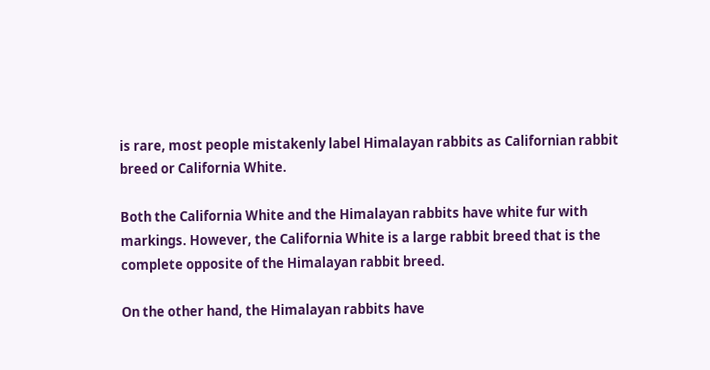is rare, most people mistakenly label Himalayan rabbits as Californian rabbit breed or California White.

Both the California White and the Himalayan rabbits have white fur with markings. However, the California White is a large rabbit breed that is the complete opposite of the Himalayan rabbit breed.

On the other hand, the Himalayan rabbits have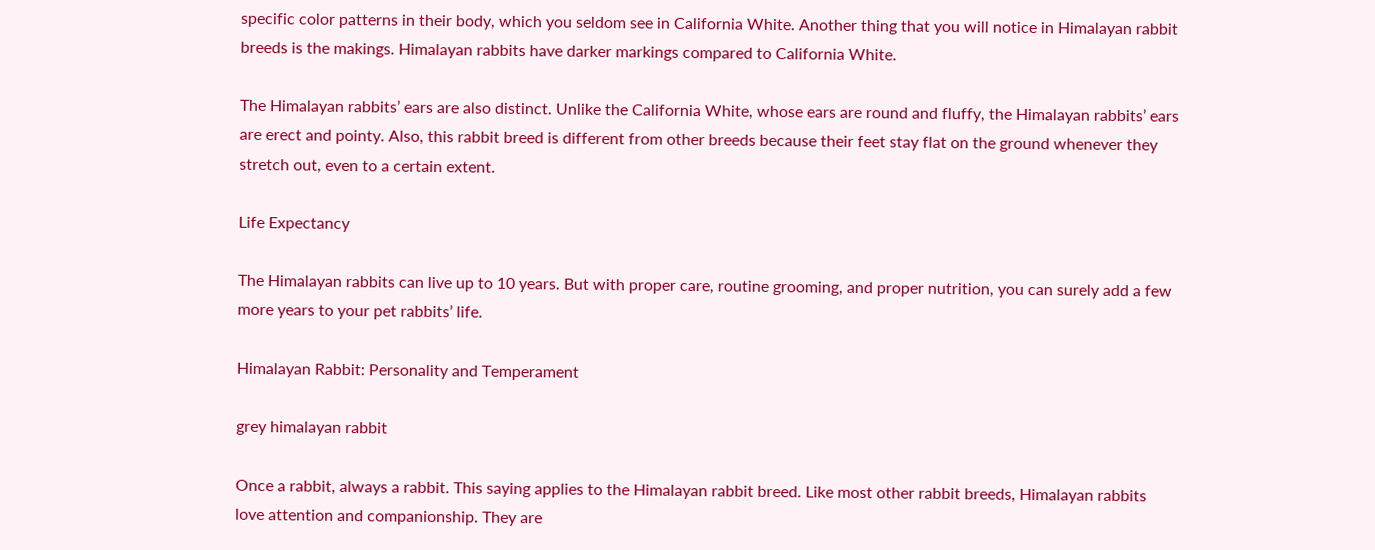specific color patterns in their body, which you seldom see in California White. Another thing that you will notice in Himalayan rabbit breeds is the makings. Himalayan rabbits have darker markings compared to California White.

The Himalayan rabbits’ ears are also distinct. Unlike the California White, whose ears are round and fluffy, the Himalayan rabbits’ ears are erect and pointy. Also, this rabbit breed is different from other breeds because their feet stay flat on the ground whenever they stretch out, even to a certain extent.

Life Expectancy

The Himalayan rabbits can live up to 10 years. But with proper care, routine grooming, and proper nutrition, you can surely add a few more years to your pet rabbits’ life.

Himalayan Rabbit: Personality and Temperament

grey himalayan rabbit

Once a rabbit, always a rabbit. This saying applies to the Himalayan rabbit breed. Like most other rabbit breeds, Himalayan rabbits love attention and companionship. They are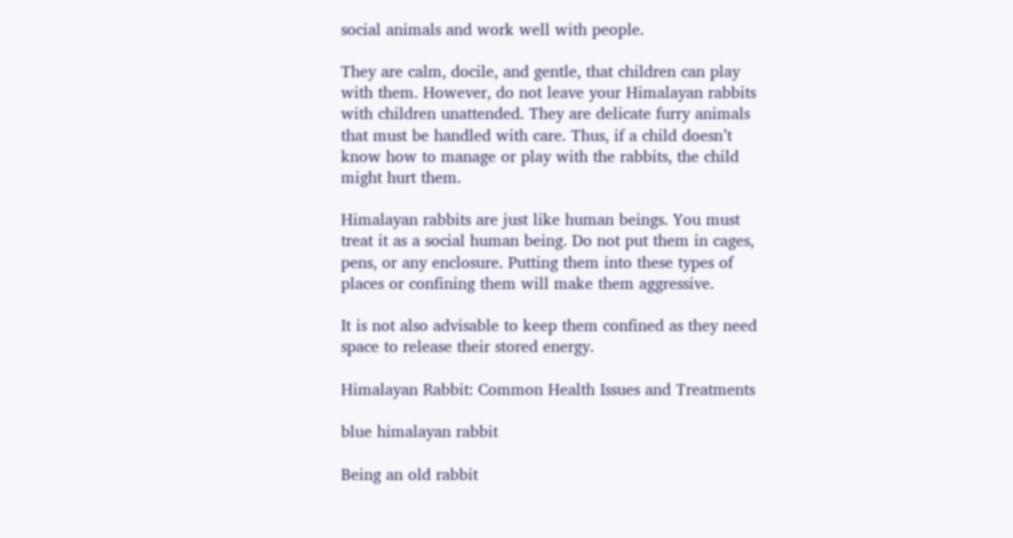social animals and work well with people.

They are calm, docile, and gentle, that children can play with them. However, do not leave your Himalayan rabbits with children unattended. They are delicate furry animals that must be handled with care. Thus, if a child doesn’t know how to manage or play with the rabbits, the child might hurt them.

Himalayan rabbits are just like human beings. You must treat it as a social human being. Do not put them in cages, pens, or any enclosure. Putting them into these types of places or confining them will make them aggressive.

It is not also advisable to keep them confined as they need space to release their stored energy.

Himalayan Rabbit: Common Health Issues and Treatments

blue himalayan rabbit

Being an old rabbit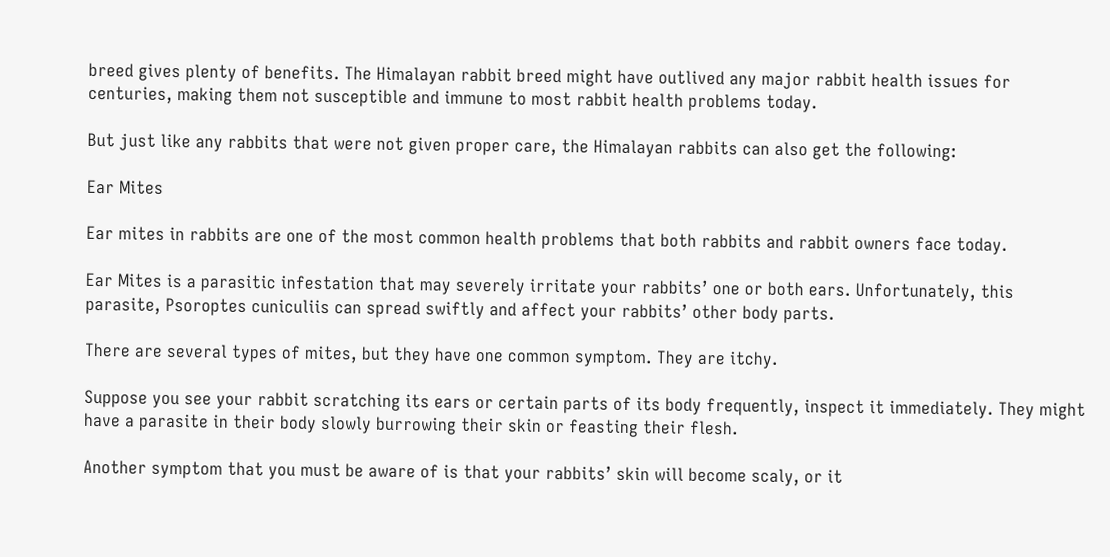breed gives plenty of benefits. The Himalayan rabbit breed might have outlived any major rabbit health issues for centuries, making them not susceptible and immune to most rabbit health problems today.

But just like any rabbits that were not given proper care, the Himalayan rabbits can also get the following:

Ear Mites

Ear mites in rabbits are one of the most common health problems that both rabbits and rabbit owners face today.

Ear Mites is a parasitic infestation that may severely irritate your rabbits’ one or both ears. Unfortunately, this parasite, Psoroptes cuniculiis can spread swiftly and affect your rabbits’ other body parts.

There are several types of mites, but they have one common symptom. They are itchy.

Suppose you see your rabbit scratching its ears or certain parts of its body frequently, inspect it immediately. They might have a parasite in their body slowly burrowing their skin or feasting their flesh.

Another symptom that you must be aware of is that your rabbits’ skin will become scaly, or it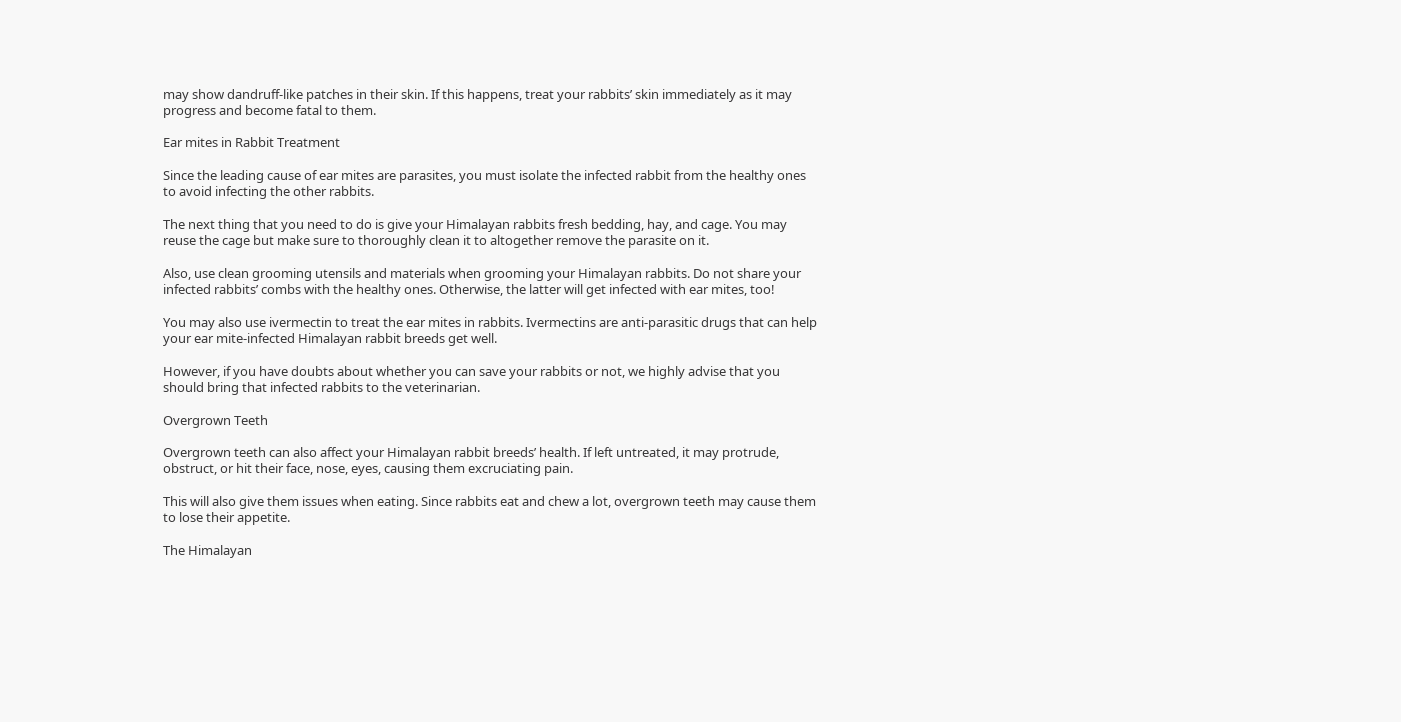may show dandruff-like patches in their skin. If this happens, treat your rabbits’ skin immediately as it may progress and become fatal to them.

Ear mites in Rabbit Treatment

Since the leading cause of ear mites are parasites, you must isolate the infected rabbit from the healthy ones to avoid infecting the other rabbits.

The next thing that you need to do is give your Himalayan rabbits fresh bedding, hay, and cage. You may reuse the cage but make sure to thoroughly clean it to altogether remove the parasite on it.

Also, use clean grooming utensils and materials when grooming your Himalayan rabbits. Do not share your infected rabbits’ combs with the healthy ones. Otherwise, the latter will get infected with ear mites, too!

You may also use ivermectin to treat the ear mites in rabbits. Ivermectins are anti-parasitic drugs that can help your ear mite-infected Himalayan rabbit breeds get well.

However, if you have doubts about whether you can save your rabbits or not, we highly advise that you should bring that infected rabbits to the veterinarian.

Overgrown Teeth

Overgrown teeth can also affect your Himalayan rabbit breeds’ health. If left untreated, it may protrude, obstruct, or hit their face, nose, eyes, causing them excruciating pain.

This will also give them issues when eating. Since rabbits eat and chew a lot, overgrown teeth may cause them to lose their appetite.

The Himalayan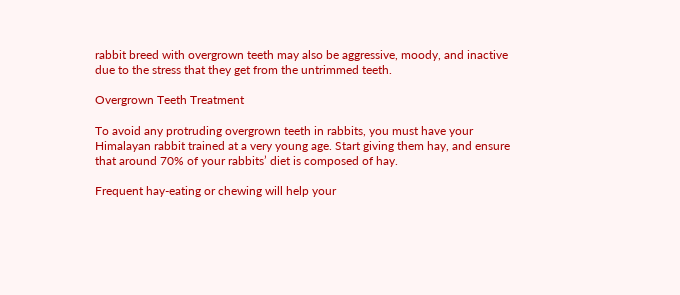rabbit breed with overgrown teeth may also be aggressive, moody, and inactive due to the stress that they get from the untrimmed teeth.

Overgrown Teeth Treatment

To avoid any protruding overgrown teeth in rabbits, you must have your Himalayan rabbit trained at a very young age. Start giving them hay, and ensure that around 70% of your rabbits’ diet is composed of hay.

Frequent hay-eating or chewing will help your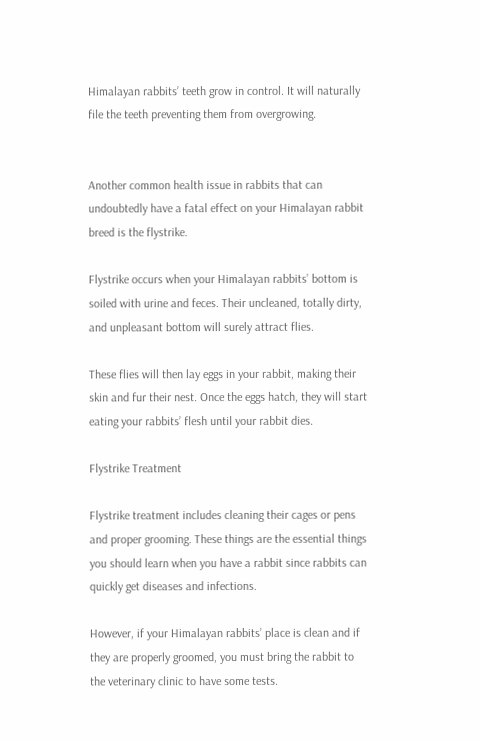Himalayan rabbits’ teeth grow in control. It will naturally file the teeth preventing them from overgrowing.


Another common health issue in rabbits that can undoubtedly have a fatal effect on your Himalayan rabbit breed is the flystrike.

Flystrike occurs when your Himalayan rabbits’ bottom is soiled with urine and feces. Their uncleaned, totally dirty, and unpleasant bottom will surely attract flies.

These flies will then lay eggs in your rabbit, making their skin and fur their nest. Once the eggs hatch, they will start eating your rabbits’ flesh until your rabbit dies.

Flystrike Treatment

Flystrike treatment includes cleaning their cages or pens and proper grooming. These things are the essential things you should learn when you have a rabbit since rabbits can quickly get diseases and infections.

However, if your Himalayan rabbits’ place is clean and if they are properly groomed, you must bring the rabbit to the veterinary clinic to have some tests.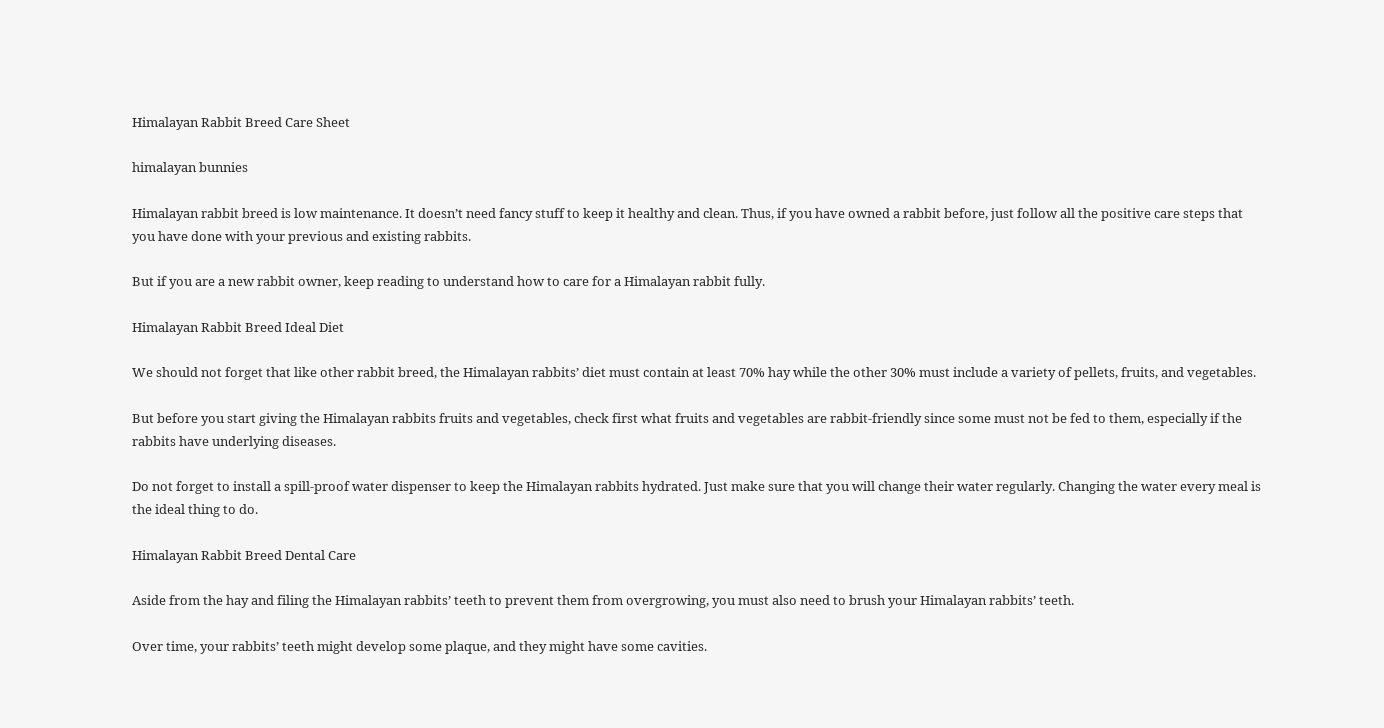Himalayan Rabbit Breed Care Sheet

himalayan bunnies

Himalayan rabbit breed is low maintenance. It doesn’t need fancy stuff to keep it healthy and clean. Thus, if you have owned a rabbit before, just follow all the positive care steps that you have done with your previous and existing rabbits.

But if you are a new rabbit owner, keep reading to understand how to care for a Himalayan rabbit fully.

Himalayan Rabbit Breed Ideal Diet

We should not forget that like other rabbit breed, the Himalayan rabbits’ diet must contain at least 70% hay while the other 30% must include a variety of pellets, fruits, and vegetables.

But before you start giving the Himalayan rabbits fruits and vegetables, check first what fruits and vegetables are rabbit-friendly since some must not be fed to them, especially if the rabbits have underlying diseases.

Do not forget to install a spill-proof water dispenser to keep the Himalayan rabbits hydrated. Just make sure that you will change their water regularly. Changing the water every meal is the ideal thing to do.

Himalayan Rabbit Breed Dental Care

Aside from the hay and filing the Himalayan rabbits’ teeth to prevent them from overgrowing, you must also need to brush your Himalayan rabbits’ teeth.

Over time, your rabbits’ teeth might develop some plaque, and they might have some cavities.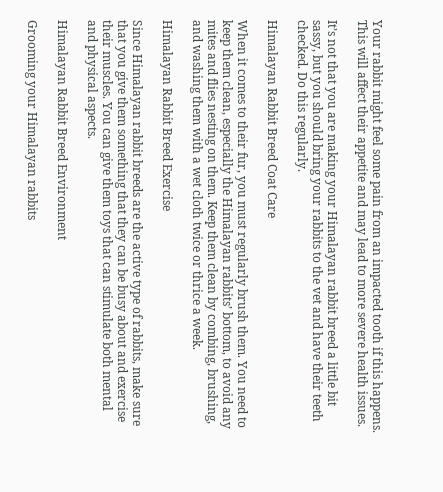Your rabbit might feel some pain from an impacted tooth if this happens. This will affect their appetite and may lead to more severe health issues.

It’s not that you are making your Himalayan rabbit breed a little bit sassy, but you should bring your rabbits to the vet and have their teeth checked. Do this regularly.

Himalayan Rabbit Breed Coat Care

When it comes to their fur, you must regularly brush them. You need to keep them clean, especially the Himalayan rabbits’ bottom, to avoid any mites and flies nesting on them. Keep them clean by combing, brushing, and washing them with a wet cloth twice or thrice a week.

Himalayan Rabbit Breed Exercise

Since Himalayan rabbit breeds are the active type of rabbits, make sure that you give them something that they can be busy about and exercise their muscles. You can give them toys that can stimulate both mental and physical aspects.

Himalayan Rabbit Breed Environment

Grooming your Himalayan rabbits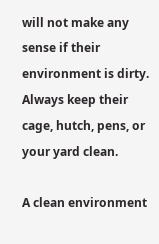will not make any sense if their environment is dirty. Always keep their cage, hutch, pens, or your yard clean.

A clean environment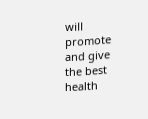will promote and give the best health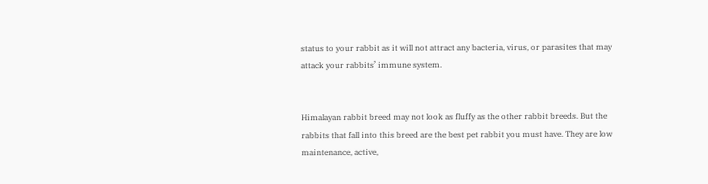status to your rabbit as it will not attract any bacteria, virus, or parasites that may attack your rabbits’ immune system.


Himalayan rabbit breed may not look as fluffy as the other rabbit breeds. But the rabbits that fall into this breed are the best pet rabbit you must have. They are low maintenance, active,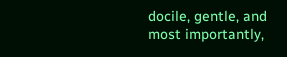docile, gentle, and most importantly,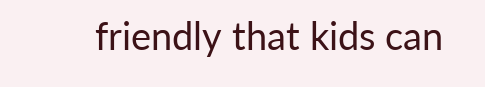friendly that kids can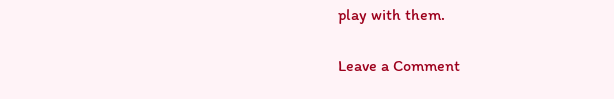play with them.

Leave a Comment